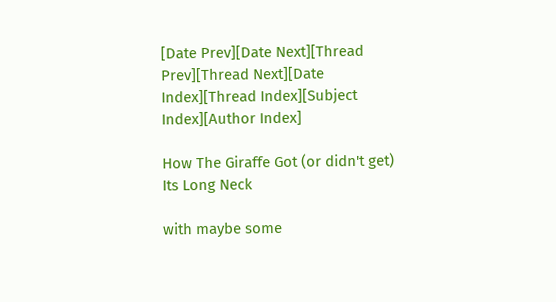[Date Prev][Date Next][Thread Prev][Thread Next][Date Index][Thread Index][Subject Index][Author Index]

How The Giraffe Got (or didn't get) Its Long Neck

with maybe some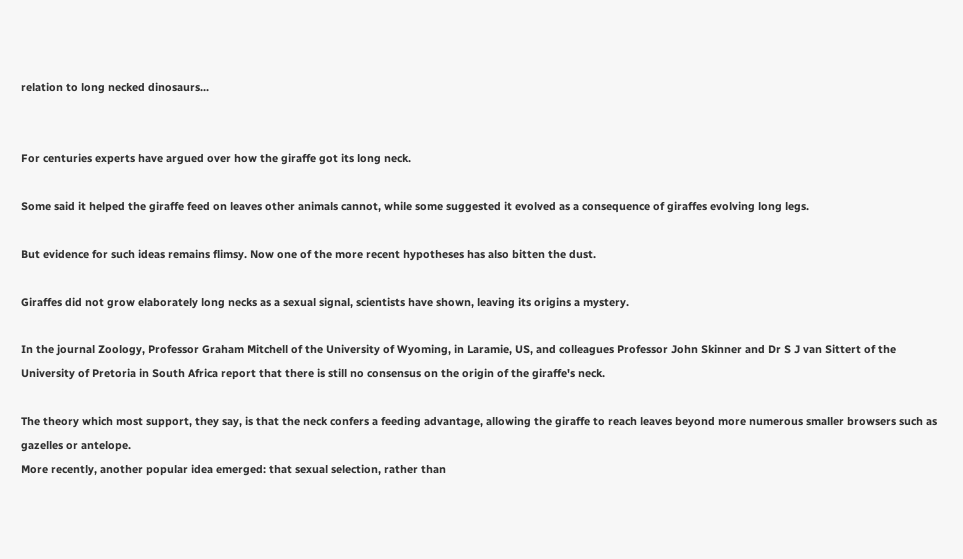relation to long necked dinosaurs...


For centuries experts have argued over how the giraffe got its long neck.

Some said it helped the giraffe feed on leaves other animals cannot, while some suggested it evolved as a consequence of giraffes evolving long legs.

But evidence for such ideas remains flimsy. Now one of the more recent hypotheses has also bitten the dust.

Giraffes did not grow elaborately long necks as a sexual signal, scientists have shown, leaving its origins a mystery.

In the journal Zoology, Professor Graham Mitchell of the University of Wyoming, in Laramie, US, and colleagues Professor John Skinner and Dr S J van Sittert of the University of Pretoria in South Africa report that there is still no consensus on the origin of the giraffe's neck.

The theory which most support, they say, is that the neck confers a feeding advantage, allowing the giraffe to reach leaves beyond more numerous smaller browsers such as gazelles or antelope.
More recently, another popular idea emerged: that sexual selection, rather than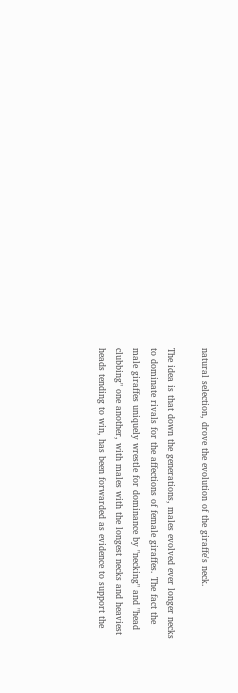natural selection, drove the evolution of the giraffe's neck.

The idea is that down the generations, males evolved ever longer necks to dominate rivals for the affections of female giraffes. The fact the male giraffes uniquely wrestle for dominance by "necking" and "head clubbing" one another, with males with the longest necks and heaviest heads tending to win, has been forwarded as evidence to support the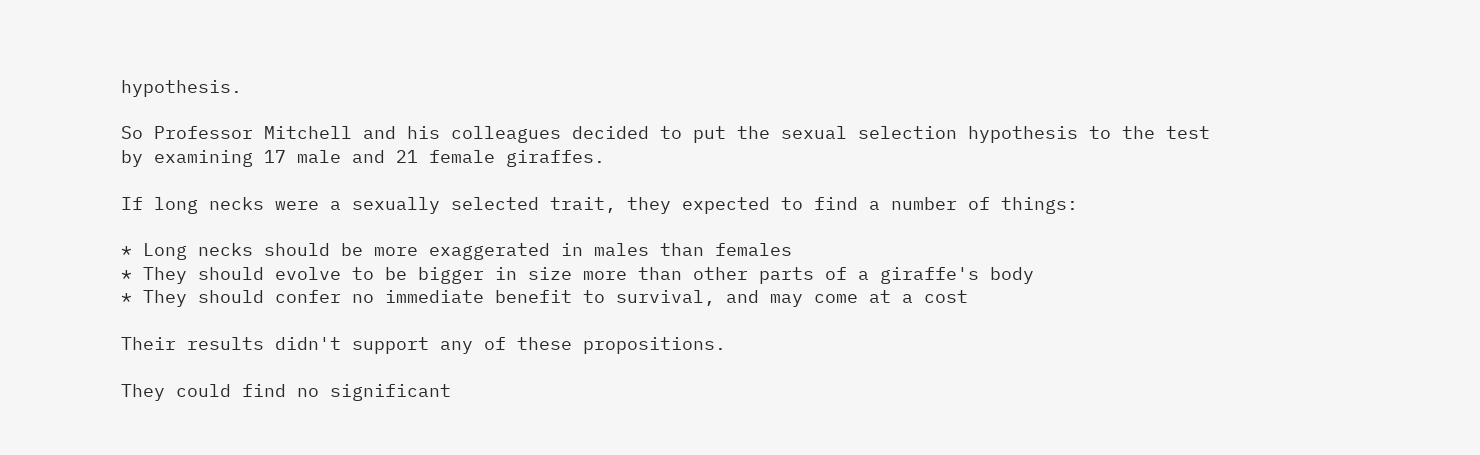hypothesis.

So Professor Mitchell and his colleagues decided to put the sexual selection hypothesis to the test by examining 17 male and 21 female giraffes.

If long necks were a sexually selected trait, they expected to find a number of things:

* Long necks should be more exaggerated in males than females
* They should evolve to be bigger in size more than other parts of a giraffe's body
* They should confer no immediate benefit to survival, and may come at a cost

Their results didn't support any of these propositions.

They could find no significant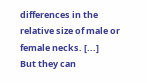differences in the relative size of male or female necks. [...]
But they can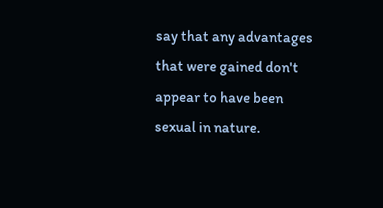say that any advantages that were gained don't appear to have been sexual in nature.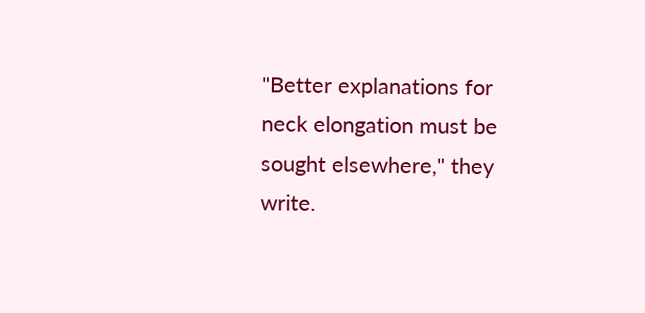"Better explanations for neck elongation must be sought elsewhere," they write.